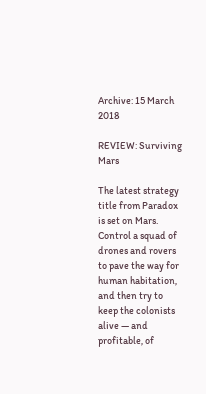Archive: 15 March 2018

REVIEW: Surviving Mars

The latest strategy title from Paradox is set on Mars. Control a squad of drones and rovers to pave the way for human habitation, and then try to keep the colonists alive — and profitable, of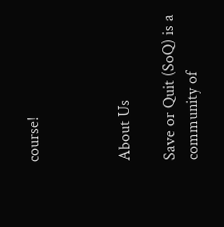course!



About Us

Save or Quit (SoQ) is a community of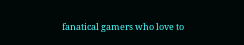fanatical gamers who love to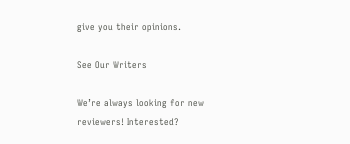give you their opinions.

See Our Writers

We’re always looking for new reviewers! Interested?